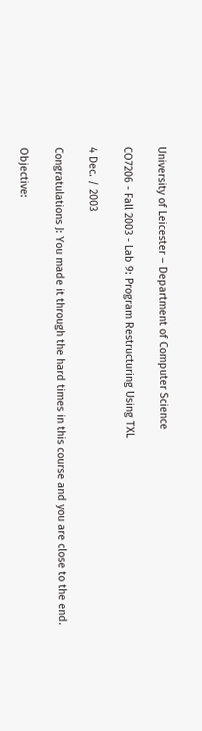University of Leicester – Department of Computer Science

CO7206 - Fall 2003 - Lab 9: Program Restructuring Using TXL

4 Dec. / 2003

Congratulations J: You made it through the hard times in this course and you are close to the end.

Objective: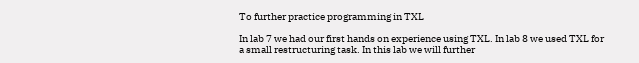To further practice programming in TXL

In lab 7 we had our first hands on experience using TXL. In lab 8 we used TXL for a small restructuring task. In this lab we will further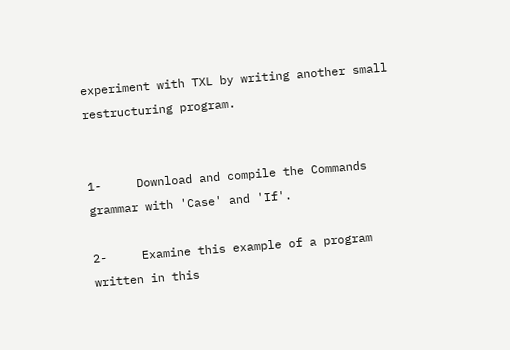experiment with TXL by writing another small restructuring program.


1-     Download and compile the Commands grammar with 'Case' and 'If'.

2-     Examine this example of a program written in this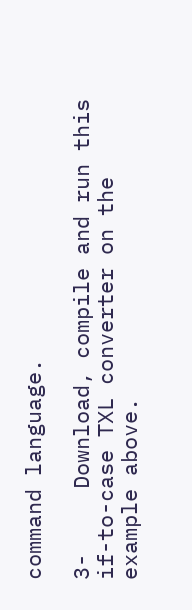command language.

3-     Download, compile and run this if-to-case TXL converter on the example above.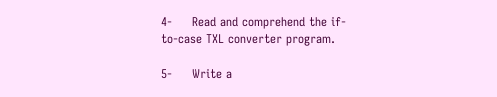4-     Read and comprehend the if-to-case TXL converter program.

5-     Write a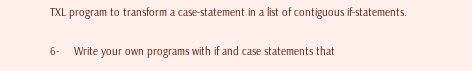TXL program to transform a case-statement in a list of contiguous if-statements.

6-     Write your own programs with if and case statements that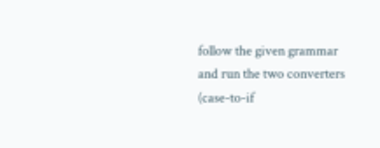follow the given grammar and run the two converters (case-to-if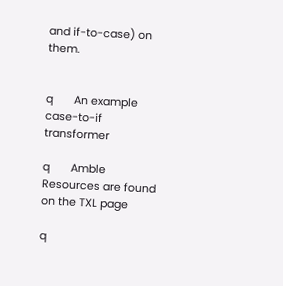and if-to-case) on them.


q       An example case-to-if transformer

q       Amble Resources are found on the TXL page

q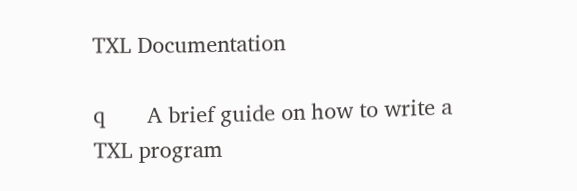TXL Documentation

q       A brief guide on how to write a TXL program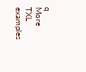q       More TXL examples